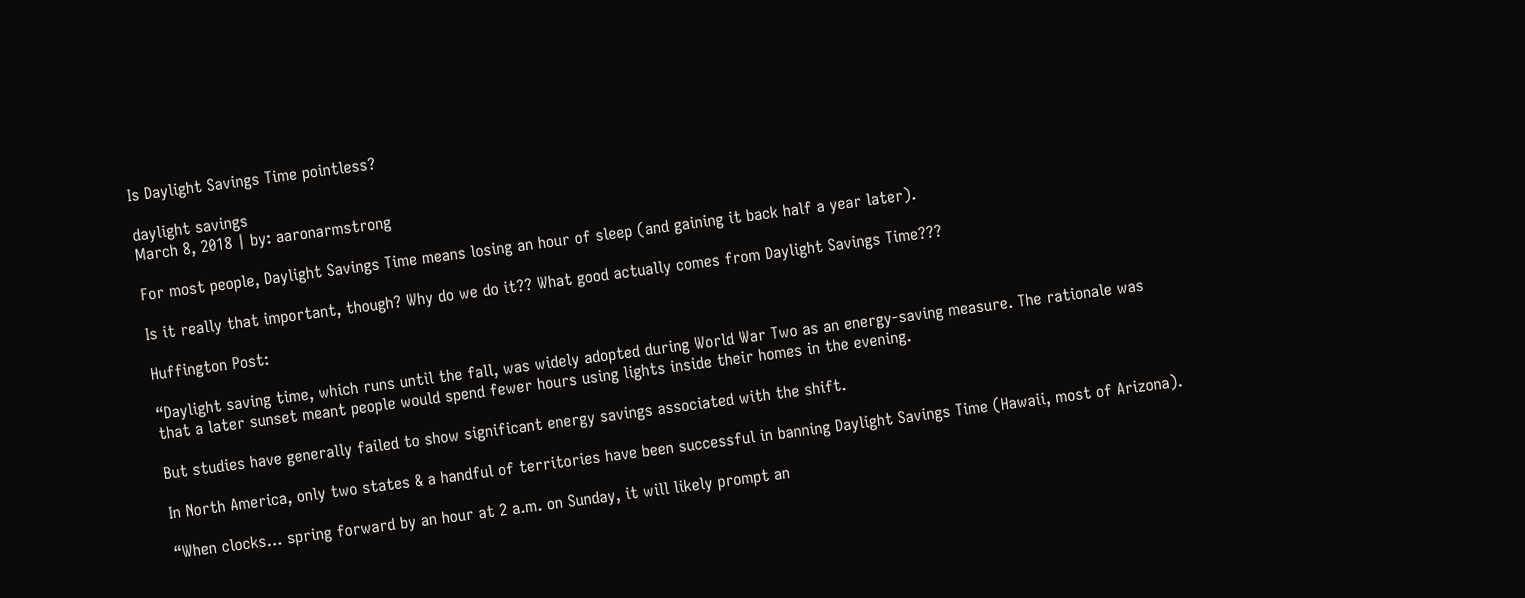Is Daylight Savings Time pointless?

daylight savings
March 8, 2018 | by: aaronarmstrong

For most people, Daylight Savings Time means losing an hour of sleep (and gaining it back half a year later).

Is it really that important, though? Why do we do it?? What good actually comes from Daylight Savings Time???

Huffington Post:

“Daylight saving time, which runs until the fall, was widely adopted during World War Two as an energy-saving measure. The rationale was that a later sunset meant people would spend fewer hours using lights inside their homes in the evening.

But studies have generally failed to show significant energy savings associated with the shift.

In North America, only two states & a handful of territories have been successful in banning Daylight Savings Time (Hawaii, most of Arizona).

“When clocks… spring forward by an hour at 2 a.m. on Sunday, it will likely prompt an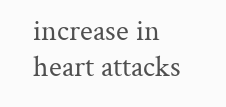increase in heart attacks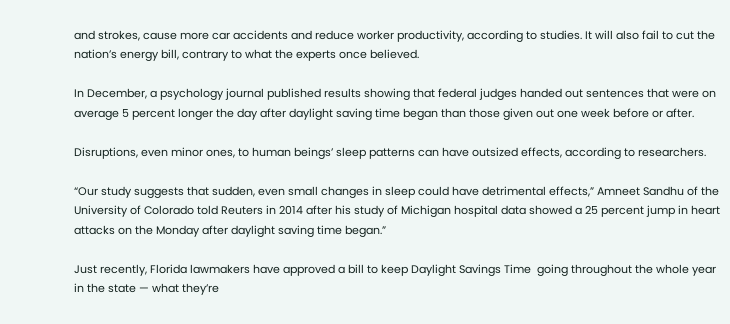and strokes, cause more car accidents and reduce worker productivity, according to studies. It will also fail to cut the nation’s energy bill, contrary to what the experts once believed.

In December, a psychology journal published results showing that federal judges handed out sentences that were on average 5 percent longer the day after daylight saving time began than those given out one week before or after.

Disruptions, even minor ones, to human beings’ sleep patterns can have outsized effects, according to researchers.

“Our study suggests that sudden, even small changes in sleep could have detrimental effects,” Amneet Sandhu of the University of Colorado told Reuters in 2014 after his study of Michigan hospital data showed a 25 percent jump in heart attacks on the Monday after daylight saving time began.”

Just recently, Florida lawmakers have approved a bill to keep Daylight Savings Time  going throughout the whole year in the state — what they’re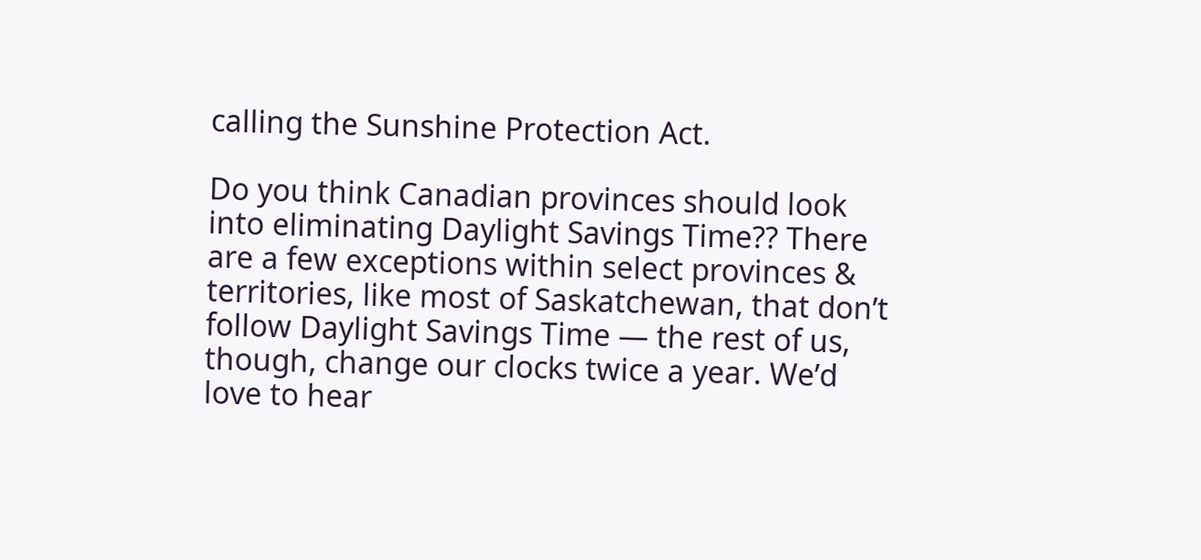calling the Sunshine Protection Act.

Do you think Canadian provinces should look into eliminating Daylight Savings Time?? There are a few exceptions within select provinces & territories, like most of Saskatchewan, that don’t follow Daylight Savings Time — the rest of us, though, change our clocks twice a year. We’d love to hear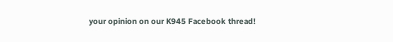your opinion on our K945 Facebook thread!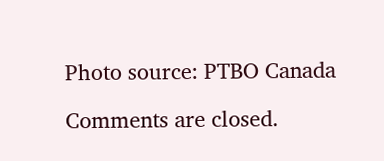Photo source: PTBO Canada

Comments are closed.